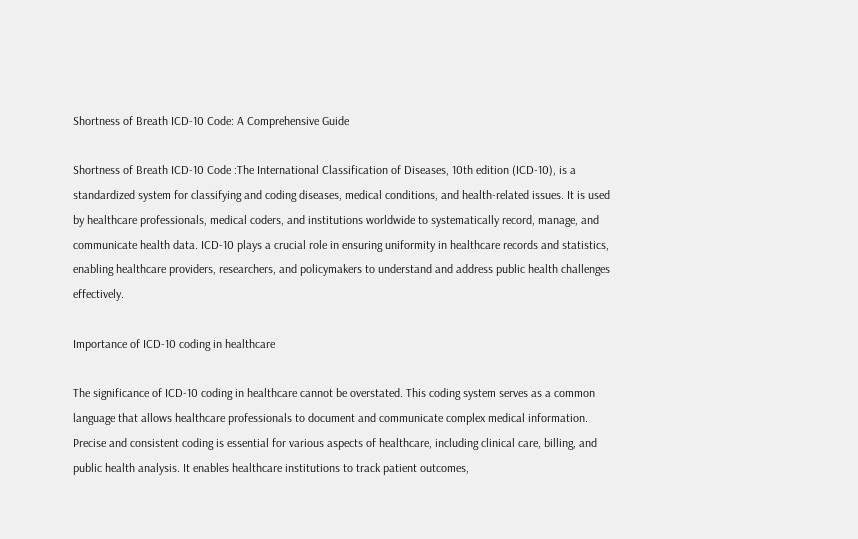Shortness of Breath ICD-10 Code: A Comprehensive Guide

Shortness of Breath ICD-10 Code :The International Classification of Diseases, 10th edition (ICD-10), is a standardized system for classifying and coding diseases, medical conditions, and health-related issues. It is used by healthcare professionals, medical coders, and institutions worldwide to systematically record, manage, and communicate health data. ICD-10 plays a crucial role in ensuring uniformity in healthcare records and statistics, enabling healthcare providers, researchers, and policymakers to understand and address public health challenges effectively.

Importance of ICD-10 coding in healthcare

The significance of ICD-10 coding in healthcare cannot be overstated. This coding system serves as a common language that allows healthcare professionals to document and communicate complex medical information. Precise and consistent coding is essential for various aspects of healthcare, including clinical care, billing, and public health analysis. It enables healthcare institutions to track patient outcomes,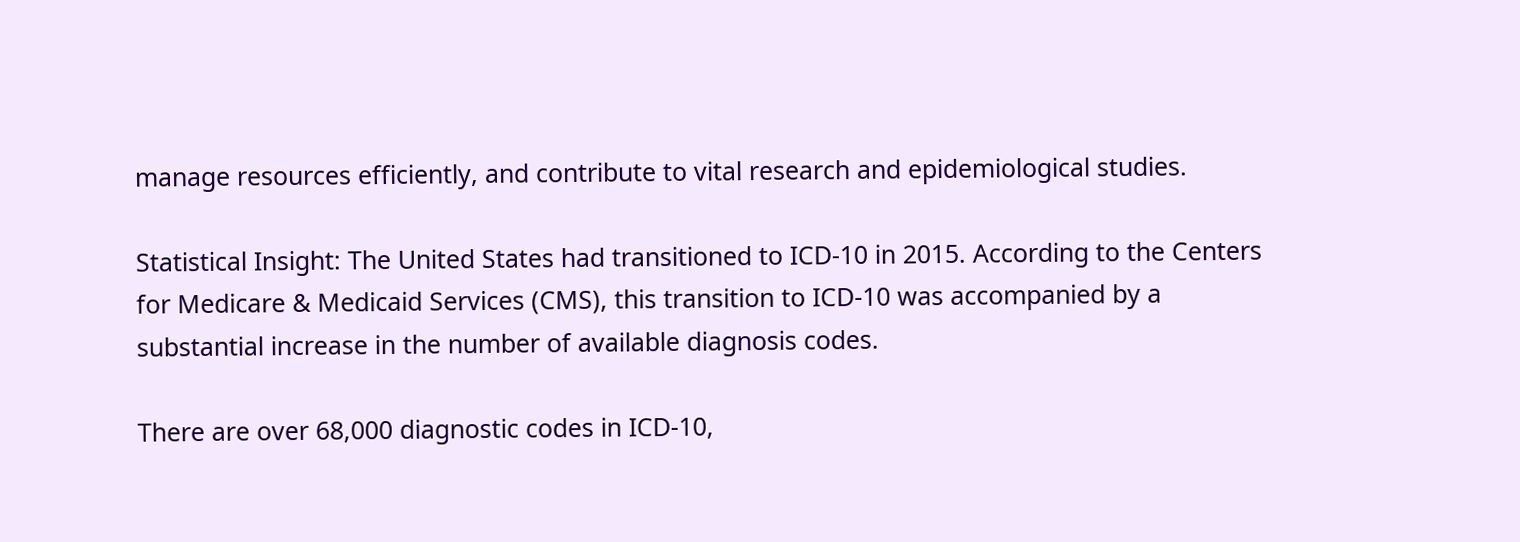manage resources efficiently, and contribute to vital research and epidemiological studies.

Statistical Insight: The United States had transitioned to ICD-10 in 2015. According to the Centers for Medicare & Medicaid Services (CMS), this transition to ICD-10 was accompanied by a substantial increase in the number of available diagnosis codes.

There are over 68,000 diagnostic codes in ICD-10,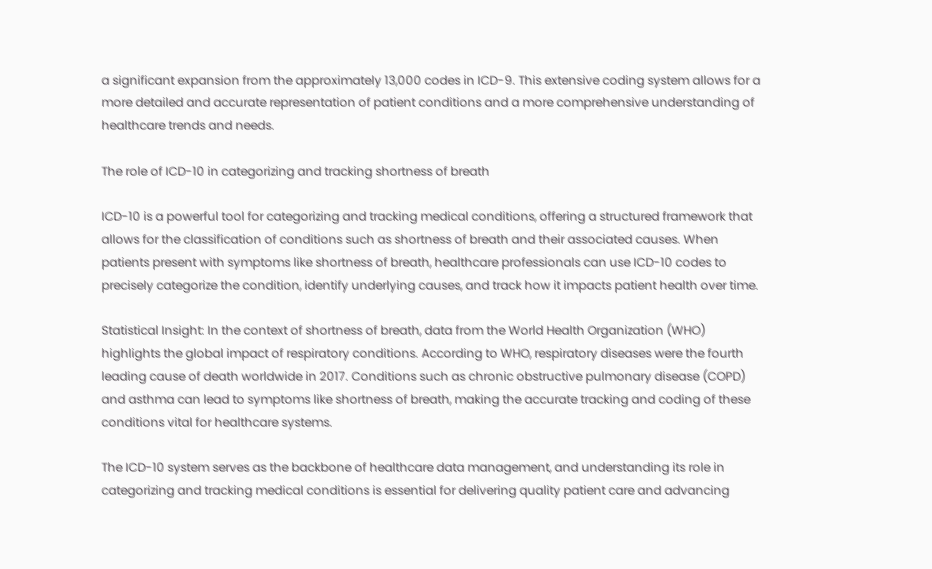a significant expansion from the approximately 13,000 codes in ICD-9. This extensive coding system allows for a more detailed and accurate representation of patient conditions and a more comprehensive understanding of healthcare trends and needs.

The role of ICD-10 in categorizing and tracking shortness of breath

ICD-10 is a powerful tool for categorizing and tracking medical conditions, offering a structured framework that allows for the classification of conditions such as shortness of breath and their associated causes. When patients present with symptoms like shortness of breath, healthcare professionals can use ICD-10 codes to precisely categorize the condition, identify underlying causes, and track how it impacts patient health over time.

Statistical Insight: In the context of shortness of breath, data from the World Health Organization (WHO) highlights the global impact of respiratory conditions. According to WHO, respiratory diseases were the fourth leading cause of death worldwide in 2017. Conditions such as chronic obstructive pulmonary disease (COPD) and asthma can lead to symptoms like shortness of breath, making the accurate tracking and coding of these conditions vital for healthcare systems.

The ICD-10 system serves as the backbone of healthcare data management, and understanding its role in categorizing and tracking medical conditions is essential for delivering quality patient care and advancing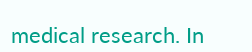medical research. In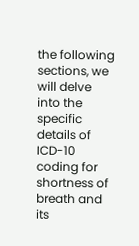the following sections, we will delve into the specific details of ICD-10 coding for shortness of breath and its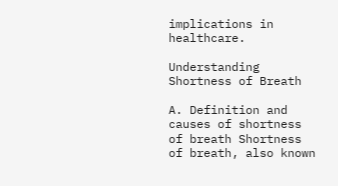implications in healthcare.

Understanding Shortness of Breath

A. Definition and causes of shortness of breath Shortness of breath, also known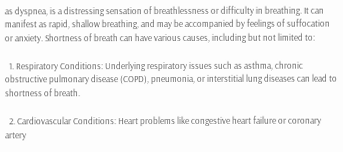as dyspnea, is a distressing sensation of breathlessness or difficulty in breathing. It can manifest as rapid, shallow breathing, and may be accompanied by feelings of suffocation or anxiety. Shortness of breath can have various causes, including but not limited to:

  1. Respiratory Conditions: Underlying respiratory issues such as asthma, chronic obstructive pulmonary disease (COPD), pneumonia, or interstitial lung diseases can lead to shortness of breath.

  2. Cardiovascular Conditions: Heart problems like congestive heart failure or coronary artery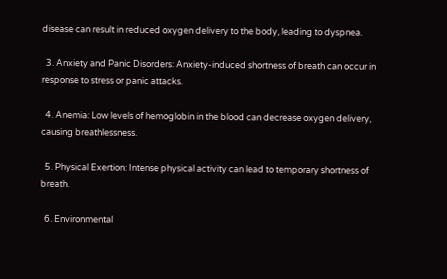disease can result in reduced oxygen delivery to the body, leading to dyspnea.

  3. Anxiety and Panic Disorders: Anxiety-induced shortness of breath can occur in response to stress or panic attacks.

  4. Anemia: Low levels of hemoglobin in the blood can decrease oxygen delivery, causing breathlessness.

  5. Physical Exertion: Intense physical activity can lead to temporary shortness of breath.

  6. Environmental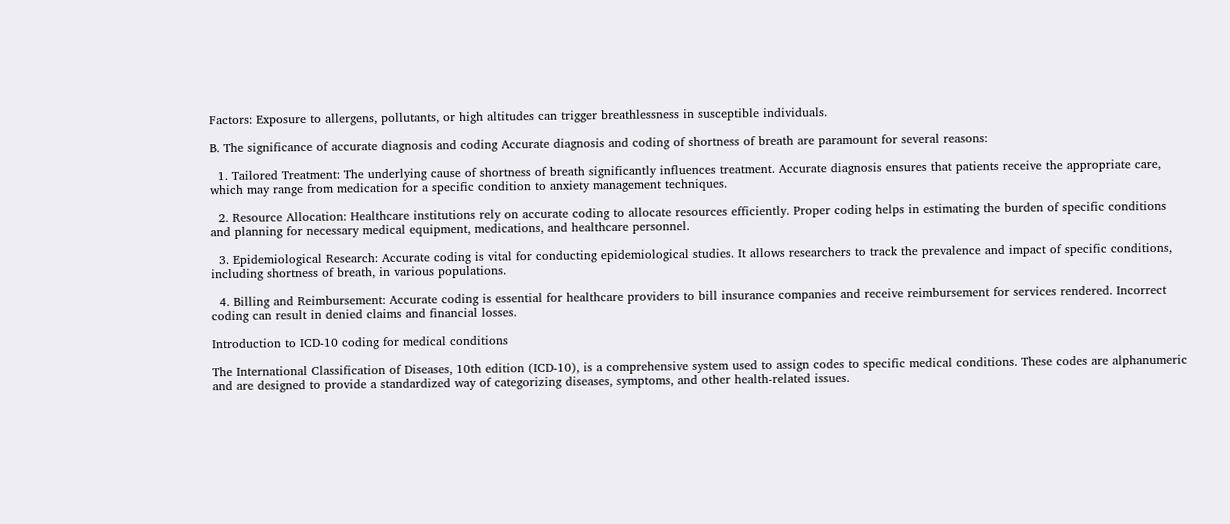Factors: Exposure to allergens, pollutants, or high altitudes can trigger breathlessness in susceptible individuals.

B. The significance of accurate diagnosis and coding Accurate diagnosis and coding of shortness of breath are paramount for several reasons:

  1. Tailored Treatment: The underlying cause of shortness of breath significantly influences treatment. Accurate diagnosis ensures that patients receive the appropriate care, which may range from medication for a specific condition to anxiety management techniques.

  2. Resource Allocation: Healthcare institutions rely on accurate coding to allocate resources efficiently. Proper coding helps in estimating the burden of specific conditions and planning for necessary medical equipment, medications, and healthcare personnel.

  3. Epidemiological Research: Accurate coding is vital for conducting epidemiological studies. It allows researchers to track the prevalence and impact of specific conditions, including shortness of breath, in various populations.

  4. Billing and Reimbursement: Accurate coding is essential for healthcare providers to bill insurance companies and receive reimbursement for services rendered. Incorrect coding can result in denied claims and financial losses.

Introduction to ICD-10 coding for medical conditions

The International Classification of Diseases, 10th edition (ICD-10), is a comprehensive system used to assign codes to specific medical conditions. These codes are alphanumeric and are designed to provide a standardized way of categorizing diseases, symptoms, and other health-related issues.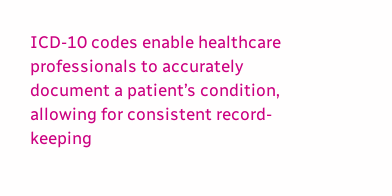ICD-10 codes enable healthcare professionals to accurately document a patient’s condition, allowing for consistent record-keeping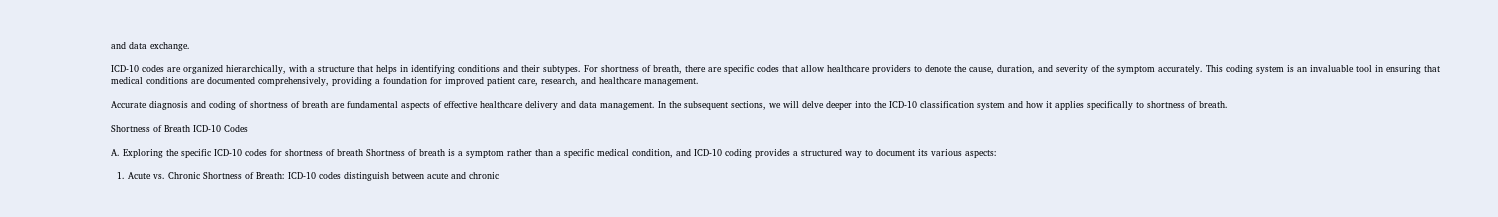and data exchange.

ICD-10 codes are organized hierarchically, with a structure that helps in identifying conditions and their subtypes. For shortness of breath, there are specific codes that allow healthcare providers to denote the cause, duration, and severity of the symptom accurately. This coding system is an invaluable tool in ensuring that medical conditions are documented comprehensively, providing a foundation for improved patient care, research, and healthcare management.

Accurate diagnosis and coding of shortness of breath are fundamental aspects of effective healthcare delivery and data management. In the subsequent sections, we will delve deeper into the ICD-10 classification system and how it applies specifically to shortness of breath.

Shortness of Breath ICD-10 Codes

A. Exploring the specific ICD-10 codes for shortness of breath Shortness of breath is a symptom rather than a specific medical condition, and ICD-10 coding provides a structured way to document its various aspects:

  1. Acute vs. Chronic Shortness of Breath: ICD-10 codes distinguish between acute and chronic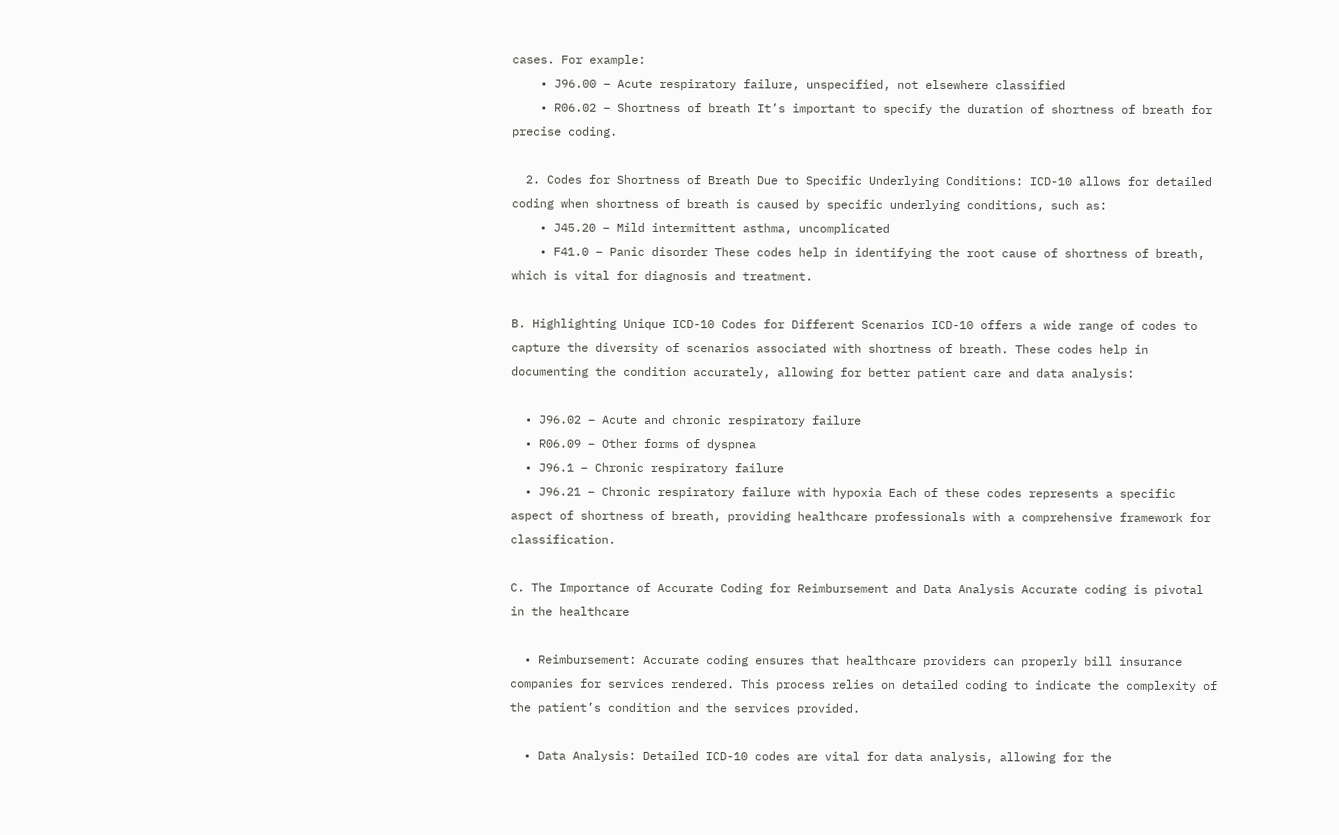cases. For example:
    • J96.00 – Acute respiratory failure, unspecified, not elsewhere classified
    • R06.02 – Shortness of breath It’s important to specify the duration of shortness of breath for precise coding.

  2. Codes for Shortness of Breath Due to Specific Underlying Conditions: ICD-10 allows for detailed coding when shortness of breath is caused by specific underlying conditions, such as:
    • J45.20 – Mild intermittent asthma, uncomplicated
    • F41.0 – Panic disorder These codes help in identifying the root cause of shortness of breath, which is vital for diagnosis and treatment.

B. Highlighting Unique ICD-10 Codes for Different Scenarios ICD-10 offers a wide range of codes to capture the diversity of scenarios associated with shortness of breath. These codes help in documenting the condition accurately, allowing for better patient care and data analysis:

  • J96.02 – Acute and chronic respiratory failure
  • R06.09 – Other forms of dyspnea
  • J96.1 – Chronic respiratory failure
  • J96.21 – Chronic respiratory failure with hypoxia Each of these codes represents a specific aspect of shortness of breath, providing healthcare professionals with a comprehensive framework for classification.

C. The Importance of Accurate Coding for Reimbursement and Data Analysis Accurate coding is pivotal in the healthcare

  • Reimbursement: Accurate coding ensures that healthcare providers can properly bill insurance companies for services rendered. This process relies on detailed coding to indicate the complexity of the patient’s condition and the services provided.

  • Data Analysis: Detailed ICD-10 codes are vital for data analysis, allowing for the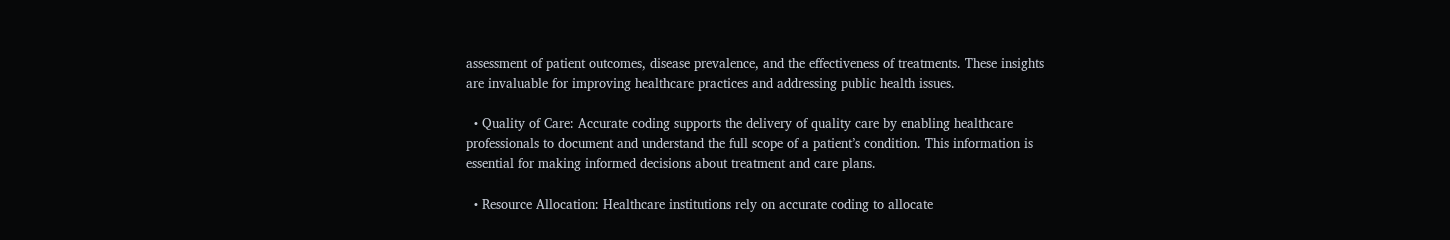assessment of patient outcomes, disease prevalence, and the effectiveness of treatments. These insights are invaluable for improving healthcare practices and addressing public health issues.

  • Quality of Care: Accurate coding supports the delivery of quality care by enabling healthcare professionals to document and understand the full scope of a patient’s condition. This information is essential for making informed decisions about treatment and care plans.

  • Resource Allocation: Healthcare institutions rely on accurate coding to allocate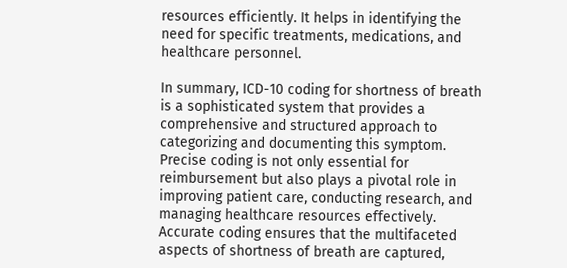resources efficiently. It helps in identifying the need for specific treatments, medications, and healthcare personnel.

In summary, ICD-10 coding for shortness of breath is a sophisticated system that provides a comprehensive and structured approach to categorizing and documenting this symptom. Precise coding is not only essential for reimbursement but also plays a pivotal role in improving patient care, conducting research, and managing healthcare resources effectively. Accurate coding ensures that the multifaceted aspects of shortness of breath are captured,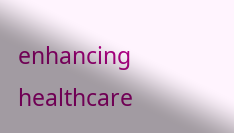enhancing healthcare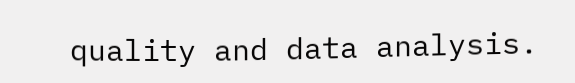quality and data analysis.